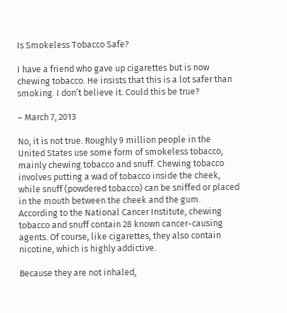Is Smokeless Tobacco Safe?

I have a friend who gave up cigarettes but is now chewing tobacco. He insists that this is a lot safer than smoking. I don’t believe it. Could this be true?

– March 7, 2013

No, it is not true. Roughly 9 million people in the United States use some form of smokeless tobacco, mainly chewing tobacco and snuff. Chewing tobacco involves putting a wad of tobacco inside the cheek, while snuff (powdered tobacco) can be sniffed or placed in the mouth between the cheek and the gum. According to the National Cancer Institute, chewing tobacco and snuff contain 28 known cancer-causing agents. Of course, like cigarettes, they also contain nicotine, which is highly addictive.

Because they are not inhaled,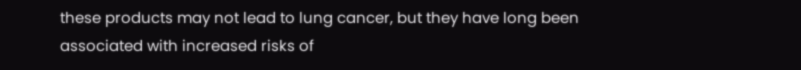these products may not lead to lung cancer, but they have long been associated with increased risks of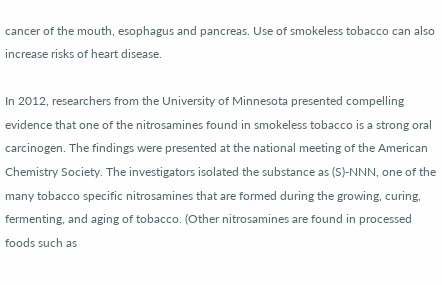cancer of the mouth, esophagus and pancreas. Use of smokeless tobacco can also increase risks of heart disease.

In 2012, researchers from the University of Minnesota presented compelling evidence that one of the nitrosamines found in smokeless tobacco is a strong oral carcinogen. The findings were presented at the national meeting of the American Chemistry Society. The investigators isolated the substance as (S)-NNN, one of the many tobacco specific nitrosamines that are formed during the growing, curing, fermenting, and aging of tobacco. (Other nitrosamines are found in processed foods such as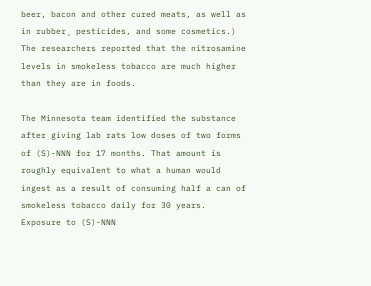beer, bacon and other cured meats, as well as in rubber¸ pesticides, and some cosmetics.) The researchers reported that the nitrosamine levels in smokeless tobacco are much higher than they are in foods.

The Minnesota team identified the substance after giving lab rats low doses of two forms of (S)-NNN for 17 months. That amount is roughly equivalent to what a human would ingest as a result of consuming half a can of smokeless tobacco daily for 30 years. Exposure to (S)-NNN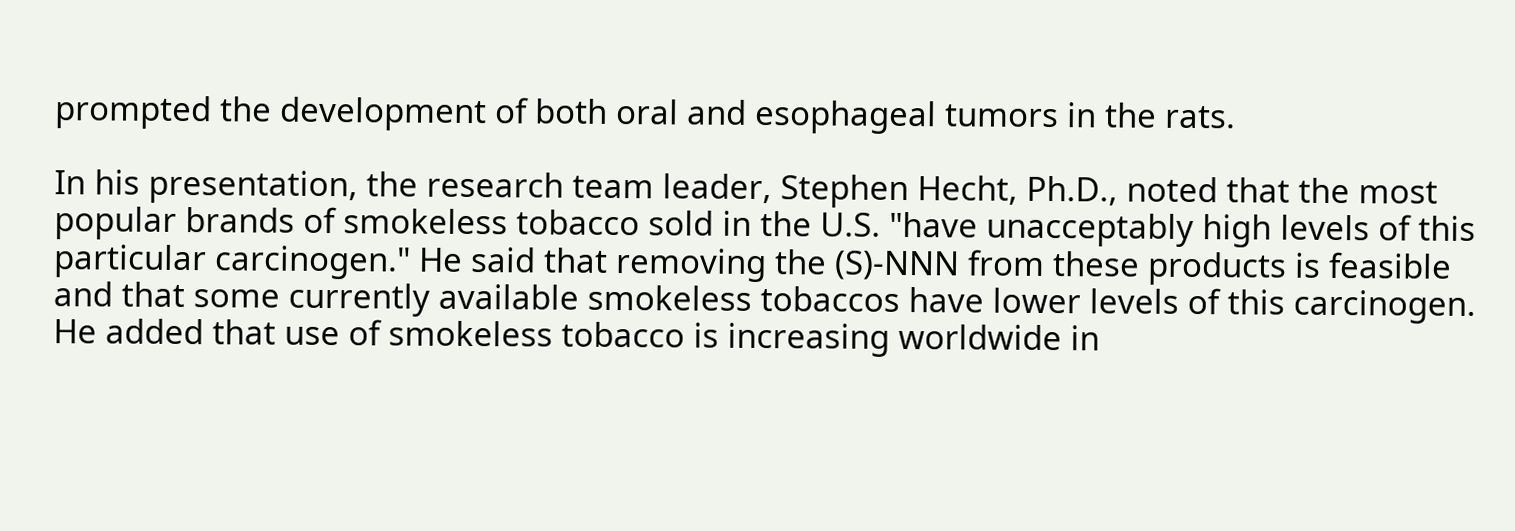prompted the development of both oral and esophageal tumors in the rats.

In his presentation, the research team leader, Stephen Hecht, Ph.D., noted that the most popular brands of smokeless tobacco sold in the U.S. "have unacceptably high levels of this particular carcinogen." He said that removing the (S)-NNN from these products is feasible and that some currently available smokeless tobaccos have lower levels of this carcinogen. He added that use of smokeless tobacco is increasing worldwide in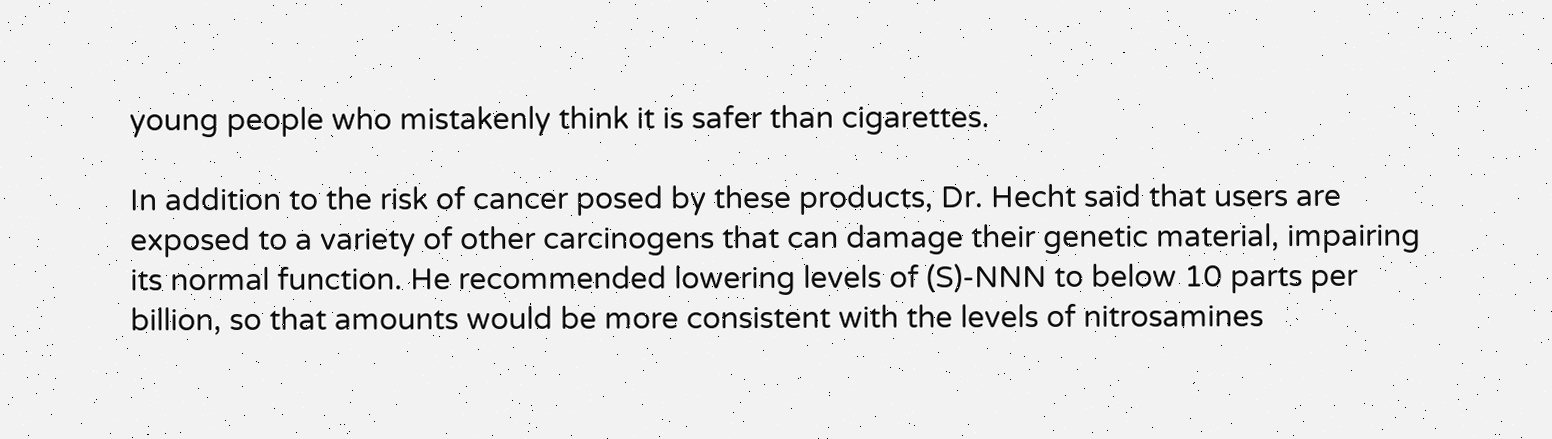young people who mistakenly think it is safer than cigarettes.

In addition to the risk of cancer posed by these products, Dr. Hecht said that users are exposed to a variety of other carcinogens that can damage their genetic material, impairing its normal function. He recommended lowering levels of (S)-NNN to below 10 parts per billion, so that amounts would be more consistent with the levels of nitrosamines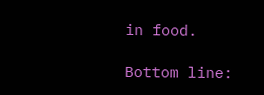in food.

Bottom line: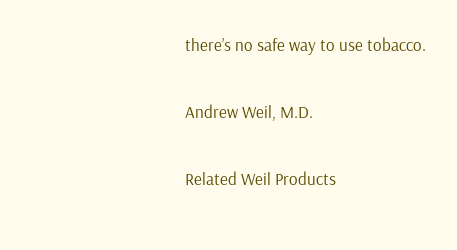there’s no safe way to use tobacco.

Andrew Weil, M.D.

Related Weil Products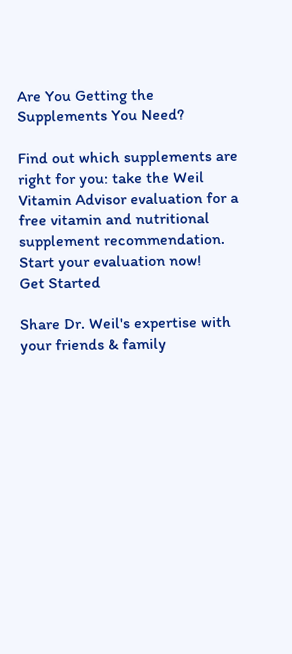Are You Getting the Supplements You Need?

Find out which supplements are right for you: take the Weil Vitamin Advisor evaluation for a free vitamin and nutritional supplement recommendation. Start your evaluation now!
Get Started

Share Dr. Weil's expertise with your friends & family